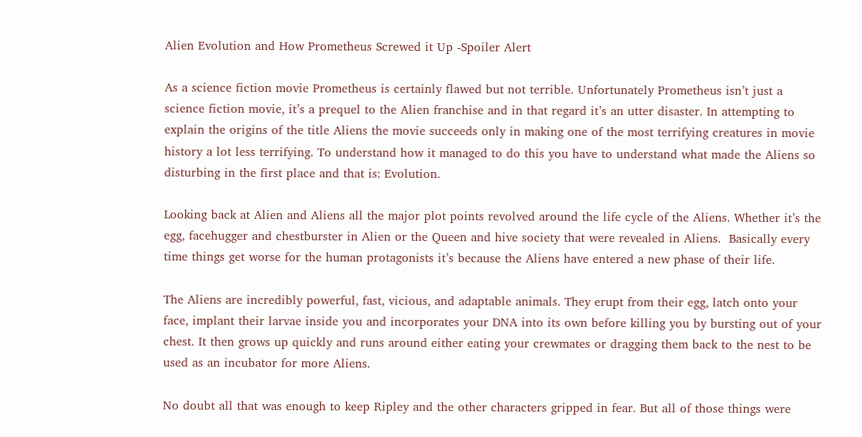Alien Evolution and How Prometheus Screwed it Up -Spoiler Alert

As a science fiction movie Prometheus is certainly flawed but not terrible. Unfortunately Prometheus isn’t just a science fiction movie, it’s a prequel to the Alien franchise and in that regard it’s an utter disaster. In attempting to explain the origins of the title Aliens the movie succeeds only in making one of the most terrifying creatures in movie history a lot less terrifying. To understand how it managed to do this you have to understand what made the Aliens so disturbing in the first place and that is: Evolution.

Looking back at Alien and Aliens all the major plot points revolved around the life cycle of the Aliens. Whether it’s the egg, facehugger and chestburster in Alien or the Queen and hive society that were revealed in Aliens.  Basically every time things get worse for the human protagonists it’s because the Aliens have entered a new phase of their life.

The Aliens are incredibly powerful, fast, vicious, and adaptable animals. They erupt from their egg, latch onto your face, implant their larvae inside you and incorporates your DNA into its own before killing you by bursting out of your chest. It then grows up quickly and runs around either eating your crewmates or dragging them back to the nest to be used as an incubator for more Aliens.

No doubt all that was enough to keep Ripley and the other characters gripped in fear. But all of those things were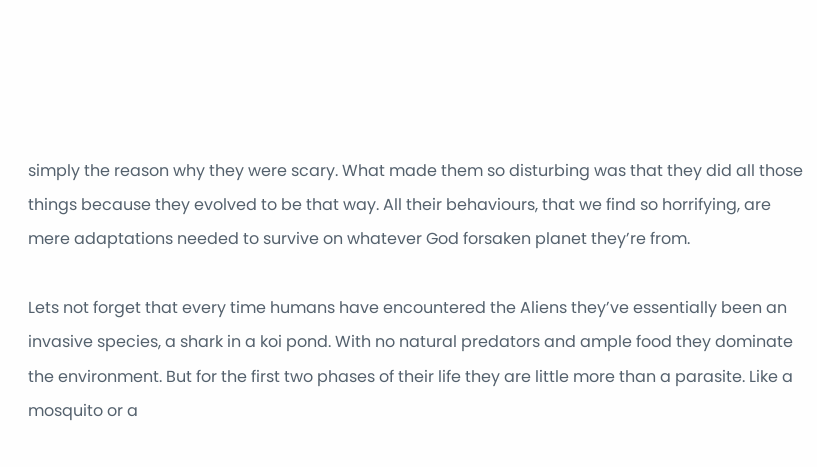simply the reason why they were scary. What made them so disturbing was that they did all those things because they evolved to be that way. All their behaviours, that we find so horrifying, are mere adaptations needed to survive on whatever God forsaken planet they’re from.

Lets not forget that every time humans have encountered the Aliens they’ve essentially been an invasive species, a shark in a koi pond. With no natural predators and ample food they dominate the environment. But for the first two phases of their life they are little more than a parasite. Like a mosquito or a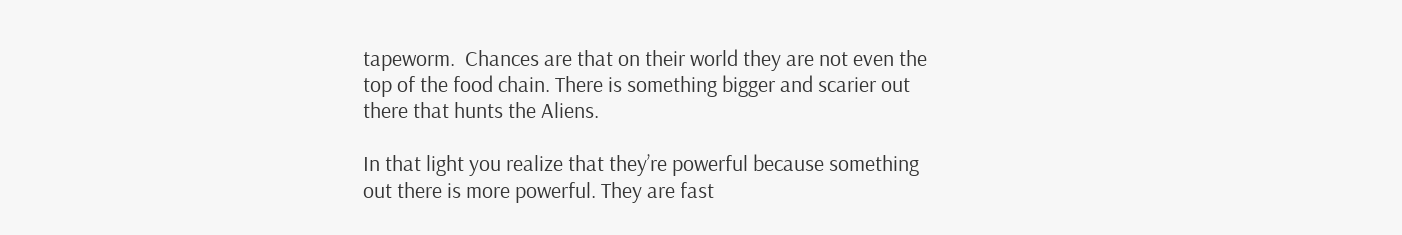tapeworm.  Chances are that on their world they are not even the top of the food chain. There is something bigger and scarier out there that hunts the Aliens.

In that light you realize that they’re powerful because something out there is more powerful. They are fast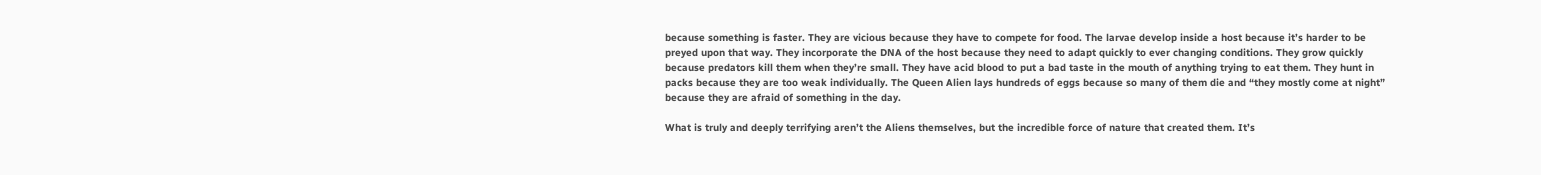because something is faster. They are vicious because they have to compete for food. The larvae develop inside a host because it’s harder to be preyed upon that way. They incorporate the DNA of the host because they need to adapt quickly to ever changing conditions. They grow quickly because predators kill them when they’re small. They have acid blood to put a bad taste in the mouth of anything trying to eat them. They hunt in packs because they are too weak individually. The Queen Alien lays hundreds of eggs because so many of them die and “they mostly come at night” because they are afraid of something in the day.

What is truly and deeply terrifying aren’t the Aliens themselves, but the incredible force of nature that created them. It’s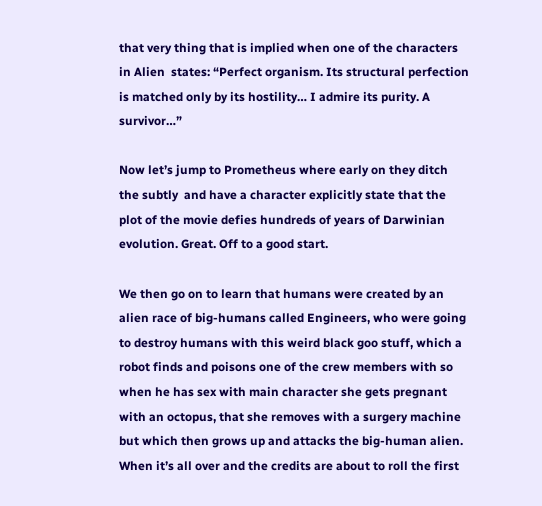that very thing that is implied when one of the characters  in Alien  states: “Perfect organism. Its structural perfection is matched only by its hostility… I admire its purity. A survivor…”

Now let’s jump to Prometheus where early on they ditch the subtly  and have a character explicitly state that the plot of the movie defies hundreds of years of Darwinian evolution. Great. Off to a good start.

We then go on to learn that humans were created by an alien race of big-humans called Engineers, who were going to destroy humans with this weird black goo stuff, which a robot finds and poisons one of the crew members with so when he has sex with main character she gets pregnant with an octopus, that she removes with a surgery machine but which then grows up and attacks the big-human alien.  When it’s all over and the credits are about to roll the first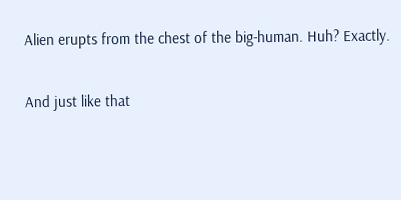Alien erupts from the chest of the big-human. Huh? Exactly.

And just like that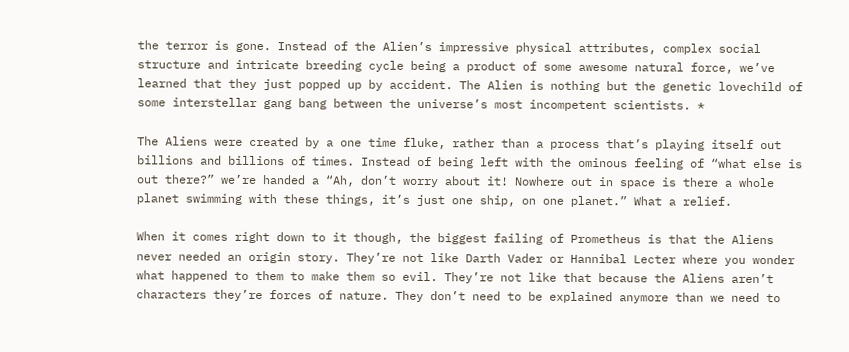the terror is gone. Instead of the Alien’s impressive physical attributes, complex social structure and intricate breeding cycle being a product of some awesome natural force, we’ve learned that they just popped up by accident. The Alien is nothing but the genetic lovechild of some interstellar gang bang between the universe’s most incompetent scientists. *

The Aliens were created by a one time fluke, rather than a process that’s playing itself out billions and billions of times. Instead of being left with the ominous feeling of “what else is out there?” we’re handed a “Ah, don’t worry about it! Nowhere out in space is there a whole planet swimming with these things, it’s just one ship, on one planet.” What a relief.

When it comes right down to it though, the biggest failing of Prometheus is that the Aliens never needed an origin story. They’re not like Darth Vader or Hannibal Lecter where you wonder what happened to them to make them so evil. They’re not like that because the Aliens aren’t characters they’re forces of nature. They don’t need to be explained anymore than we need to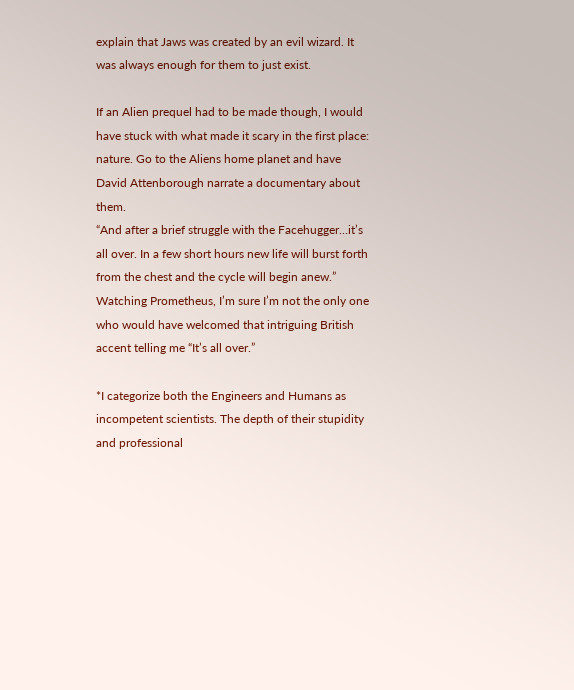explain that Jaws was created by an evil wizard. It was always enough for them to just exist.

If an Alien prequel had to be made though, I would have stuck with what made it scary in the first place: nature. Go to the Aliens home planet and have David Attenborough narrate a documentary about them.
“And after a brief struggle with the Facehugger…it’s all over. In a few short hours new life will burst forth from the chest and the cycle will begin anew.”
Watching Prometheus, I’m sure I’m not the only one who would have welcomed that intriguing British accent telling me “It’s all over.”

*I categorize both the Engineers and Humans as incompetent scientists. The depth of their stupidity and professional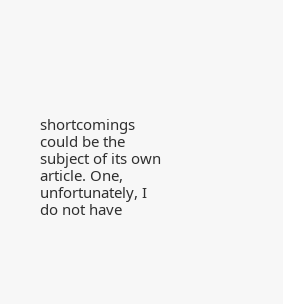shortcomings could be the subject of its own article. One, unfortunately, I do not have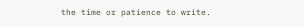the time or patience to write.